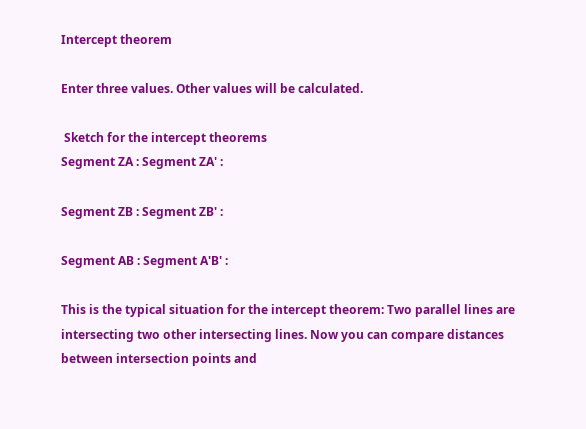Intercept theorem

Enter three values. Other values will be calculated.

 Sketch for the intercept theorems
Segment ZA : Segment ZA' :

Segment ZB : Segment ZB' :

Segment AB : Segment A'B' :

This is the typical situation for the intercept theorem: Two parallel lines are intersecting two other intersecting lines. Now you can compare distances between intersection points and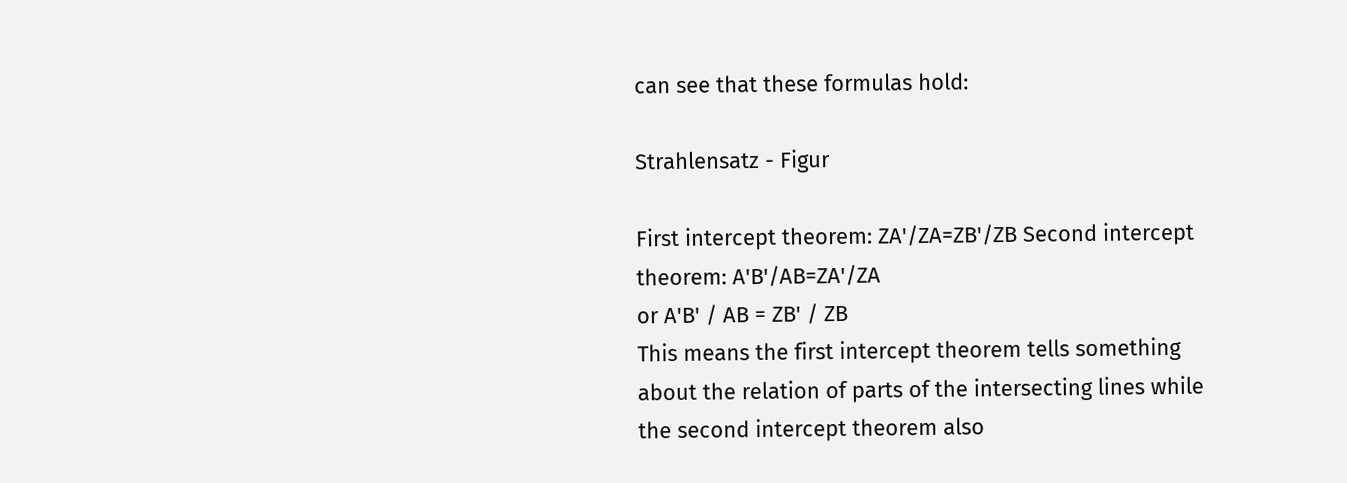can see that these formulas hold:

Strahlensatz - Figur

First intercept theorem: ZA'/ZA=ZB'/ZB Second intercept theorem: A'B'/AB=ZA'/ZA
or A'B' / AB = ZB' / ZB
This means the first intercept theorem tells something about the relation of parts of the intersecting lines while the second intercept theorem also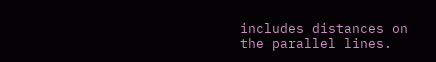includes distances on the parallel lines.